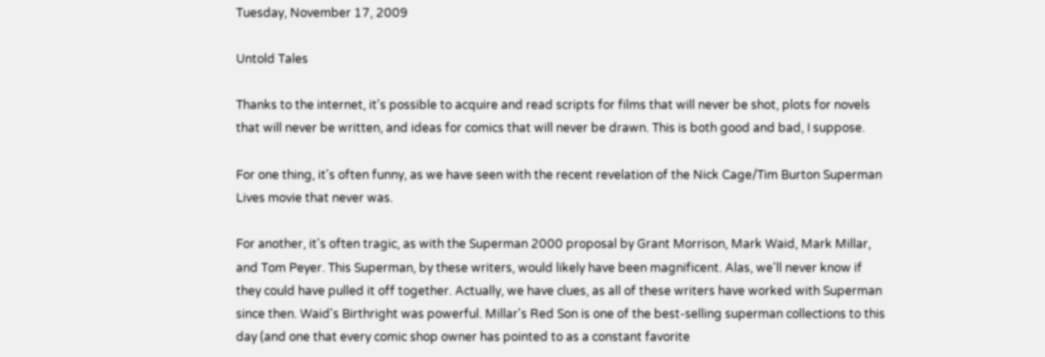Tuesday, November 17, 2009

Untold Tales

Thanks to the internet, it's possible to acquire and read scripts for films that will never be shot, plots for novels that will never be written, and ideas for comics that will never be drawn. This is both good and bad, I suppose.

For one thing, it's often funny, as we have seen with the recent revelation of the Nick Cage/Tim Burton Superman Lives movie that never was.

For another, it's often tragic, as with the Superman 2000 proposal by Grant Morrison, Mark Waid, Mark Millar, and Tom Peyer. This Superman, by these writers, would likely have been magnificent. Alas, we'll never know if they could have pulled it off together. Actually, we have clues, as all of these writers have worked with Superman since then. Waid's Birthright was powerful. Millar's Red Son is one of the best-selling superman collections to this day (and one that every comic shop owner has pointed to as a constant favorite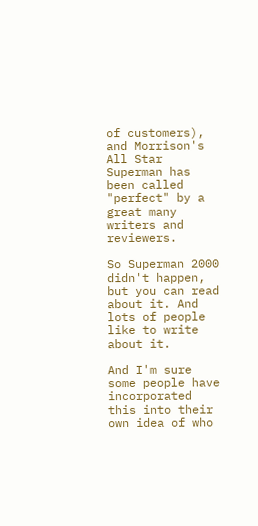of customers), and Morrison's All Star Superman has been called "perfect" by a great many writers and reviewers.

So Superman 2000 didn't happen, but you can read about it. And lots of people like to write about it.

And I'm sure some people have incorporated this into their own idea of who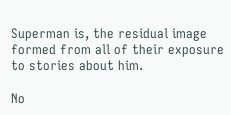Superman is, the residual image formed from all of their exposure to stories about him.

No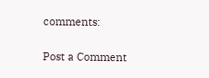comments:

Post a Comment